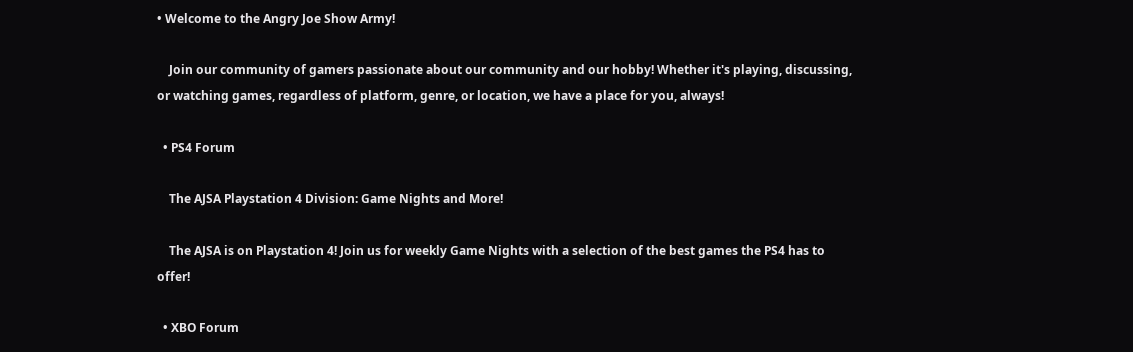• Welcome to the Angry Joe Show Army!

    Join our community of gamers passionate about our community and our hobby! Whether it's playing, discussing, or watching games, regardless of platform, genre, or location, we have a place for you, always!

  • PS4 Forum

    The AJSA Playstation 4 Division: Game Nights and More!

    The AJSA is on Playstation 4! Join us for weekly Game Nights with a selection of the best games the PS4 has to offer!

  • XBO Forum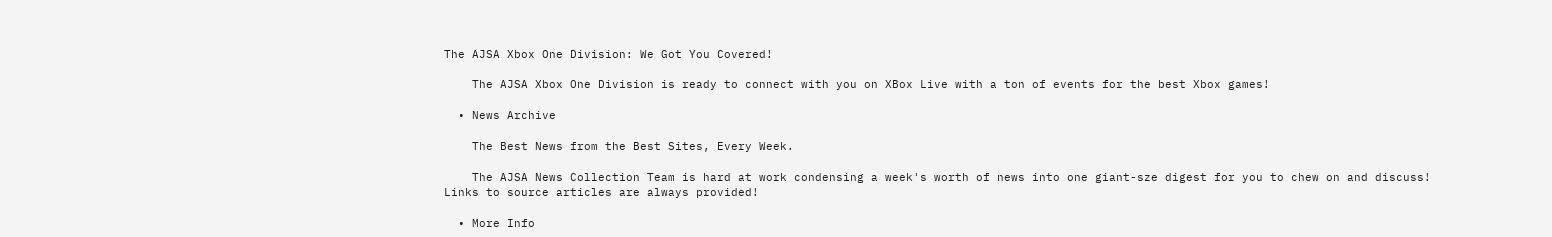The AJSA Xbox One Division: We Got You Covered!

    The AJSA Xbox One Division is ready to connect with you on XBox Live with a ton of events for the best Xbox games!

  • News Archive

    The Best News from the Best Sites, Every Week.

    The AJSA News Collection Team is hard at work condensing a week's worth of news into one giant-sze digest for you to chew on and discuss! Links to source articles are always provided!

  • More Info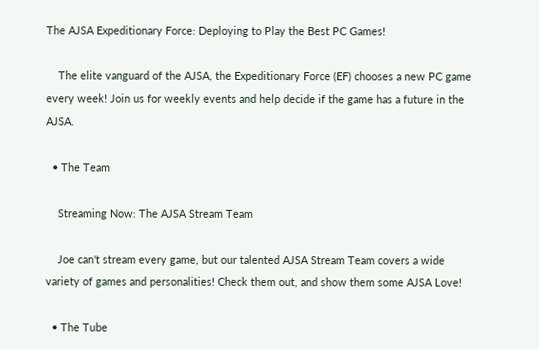The AJSA Expeditionary Force: Deploying to Play the Best PC Games!

    The elite vanguard of the AJSA, the Expeditionary Force (EF) chooses a new PC game every week! Join us for weekly events and help decide if the game has a future in the AJSA.

  • The Team

    Streaming Now: The AJSA Stream Team

    Joe can't stream every game, but our talented AJSA Stream Team covers a wide variety of games and personalities! Check them out, and show them some AJSA Love!

  • The Tube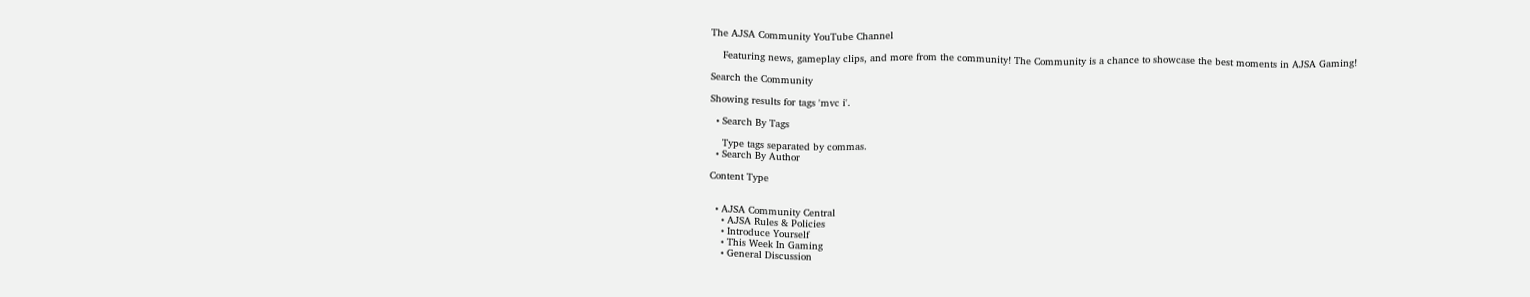The AJSA Community YouTube Channel

    Featuring news, gameplay clips, and more from the community! The Community is a chance to showcase the best moments in AJSA Gaming!

Search the Community

Showing results for tags 'mvc i'.

  • Search By Tags

    Type tags separated by commas.
  • Search By Author

Content Type


  • AJSA Community Central
    • AJSA Rules & Policies
    • Introduce Yourself
    • This Week In Gaming
    • General Discussion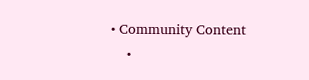• Community Content
    •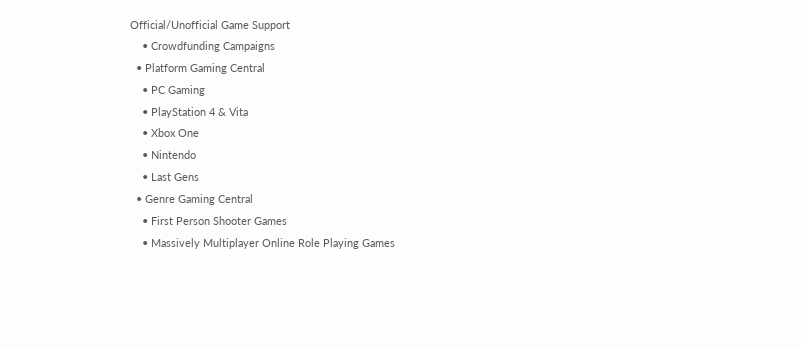Official/Unofficial Game Support
    • Crowdfunding Campaigns
  • Platform Gaming Central
    • PC Gaming
    • PlayStation 4 & Vita
    • Xbox One
    • Nintendo
    • Last Gens
  • Genre Gaming Central
    • First Person Shooter Games
    • Massively Multiplayer Online Role Playing Games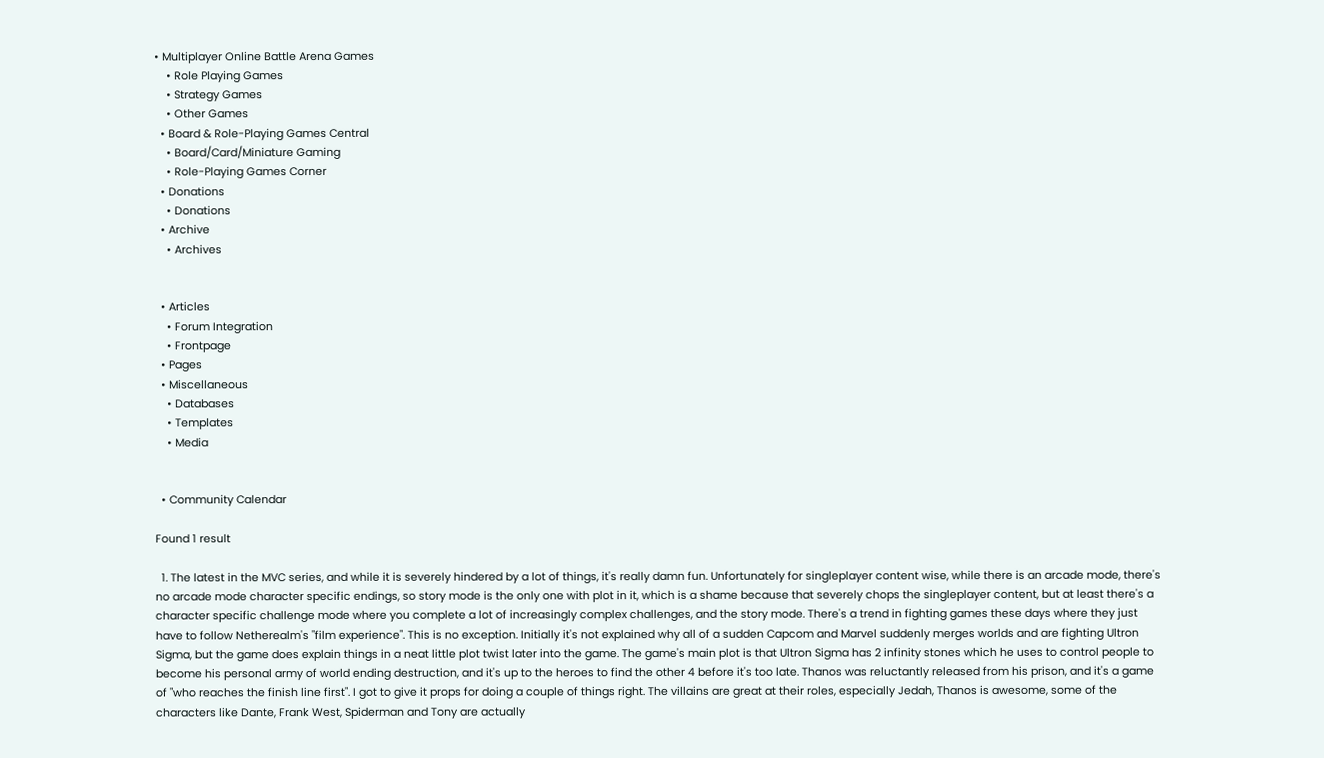• Multiplayer Online Battle Arena Games
    • Role Playing Games
    • Strategy Games
    • Other Games
  • Board & Role-Playing Games Central
    • Board/Card/Miniature Gaming
    • Role-Playing Games Corner
  • Donations
    • Donations
  • Archive
    • Archives


  • Articles
    • Forum Integration
    • Frontpage
  • Pages
  • Miscellaneous
    • Databases
    • Templates
    • Media


  • Community Calendar

Found 1 result

  1. The latest in the MVC series, and while it is severely hindered by a lot of things, it's really damn fun. Unfortunately for singleplayer content wise, while there is an arcade mode, there's no arcade mode character specific endings, so story mode is the only one with plot in it, which is a shame because that severely chops the singleplayer content, but at least there's a character specific challenge mode where you complete a lot of increasingly complex challenges, and the story mode. There's a trend in fighting games these days where they just have to follow Netherealm's "film experience". This is no exception. Initially it's not explained why all of a sudden Capcom and Marvel suddenly merges worlds and are fighting Ultron Sigma, but the game does explain things in a neat little plot twist later into the game. The game's main plot is that Ultron Sigma has 2 infinity stones which he uses to control people to become his personal army of world ending destruction, and it's up to the heroes to find the other 4 before it's too late. Thanos was reluctantly released from his prison, and it's a game of "who reaches the finish line first". I got to give it props for doing a couple of things right. The villains are great at their roles, especially Jedah, Thanos is awesome, some of the characters like Dante, Frank West, Spiderman and Tony are actually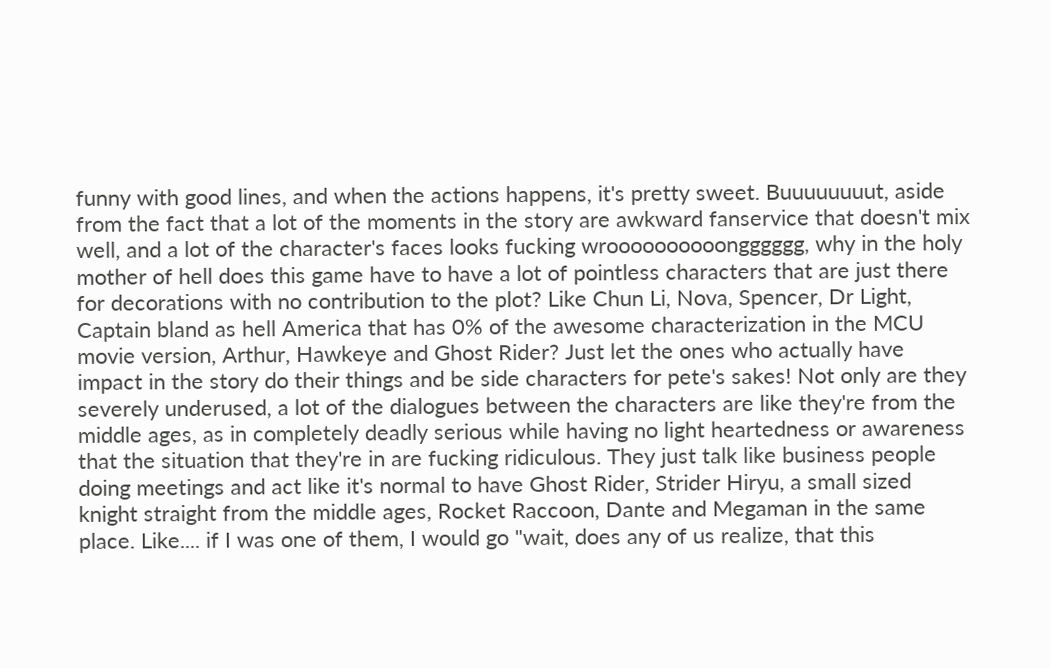funny with good lines, and when the actions happens, it's pretty sweet. Buuuuuuuut, aside from the fact that a lot of the moments in the story are awkward fanservice that doesn't mix well, and a lot of the character's faces looks fucking wroooooooooongggggg, why in the holy mother of hell does this game have to have a lot of pointless characters that are just there for decorations with no contribution to the plot? Like Chun Li, Nova, Spencer, Dr Light, Captain bland as hell America that has 0% of the awesome characterization in the MCU movie version, Arthur, Hawkeye and Ghost Rider? Just let the ones who actually have impact in the story do their things and be side characters for pete's sakes! Not only are they severely underused, a lot of the dialogues between the characters are like they're from the middle ages, as in completely deadly serious while having no light heartedness or awareness that the situation that they're in are fucking ridiculous. They just talk like business people doing meetings and act like it's normal to have Ghost Rider, Strider Hiryu, a small sized knight straight from the middle ages, Rocket Raccoon, Dante and Megaman in the same place. Like.... if I was one of them, I would go "wait, does any of us realize, that this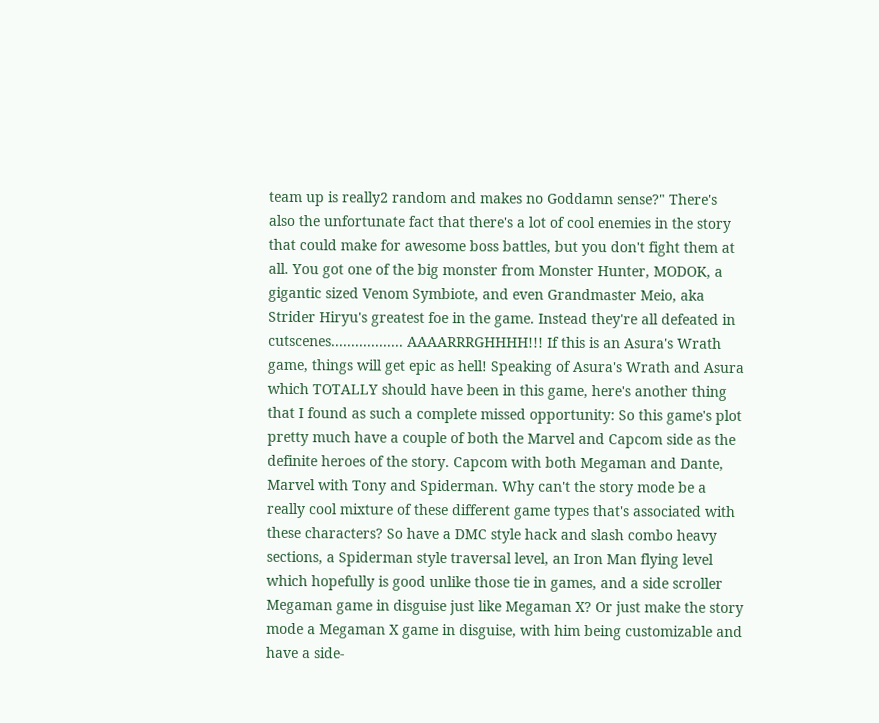team up is really2 random and makes no Goddamn sense?" There's also the unfortunate fact that there's a lot of cool enemies in the story that could make for awesome boss battles, but you don't fight them at all. You got one of the big monster from Monster Hunter, MODOK, a gigantic sized Venom Symbiote, and even Grandmaster Meio, aka Strider Hiryu's greatest foe in the game. Instead they're all defeated in cutscenes.................. AAAARRRGHHHH!!! If this is an Asura's Wrath game, things will get epic as hell! Speaking of Asura's Wrath and Asura which TOTALLY should have been in this game, here's another thing that I found as such a complete missed opportunity: So this game's plot pretty much have a couple of both the Marvel and Capcom side as the definite heroes of the story. Capcom with both Megaman and Dante, Marvel with Tony and Spiderman. Why can't the story mode be a really cool mixture of these different game types that's associated with these characters? So have a DMC style hack and slash combo heavy sections, a Spiderman style traversal level, an Iron Man flying level which hopefully is good unlike those tie in games, and a side scroller Megaman game in disguise just like Megaman X? Or just make the story mode a Megaman X game in disguise, with him being customizable and have a side-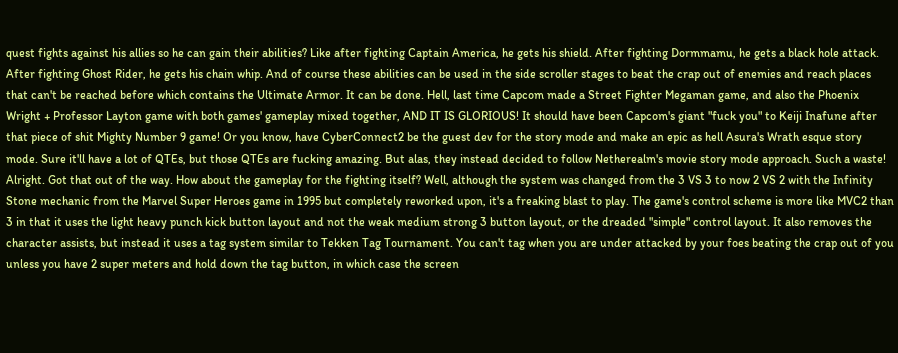quest fights against his allies so he can gain their abilities? Like after fighting Captain America, he gets his shield. After fighting Dormmamu, he gets a black hole attack. After fighting Ghost Rider, he gets his chain whip. And of course these abilities can be used in the side scroller stages to beat the crap out of enemies and reach places that can't be reached before which contains the Ultimate Armor. It can be done. Hell, last time Capcom made a Street Fighter Megaman game, and also the Phoenix Wright + Professor Layton game with both games' gameplay mixed together, AND IT IS GLORIOUS! It should have been Capcom's giant "fuck you" to Keiji Inafune after that piece of shit Mighty Number 9 game! Or you know, have CyberConnect2 be the guest dev for the story mode and make an epic as hell Asura's Wrath esque story mode. Sure it'll have a lot of QTEs, but those QTEs are fucking amazing. But alas, they instead decided to follow Netherealm's movie story mode approach. Such a waste! Alright. Got that out of the way. How about the gameplay for the fighting itself? Well, although the system was changed from the 3 VS 3 to now 2 VS 2 with the Infinity Stone mechanic from the Marvel Super Heroes game in 1995 but completely reworked upon, it's a freaking blast to play. The game's control scheme is more like MVC2 than 3 in that it uses the light heavy punch kick button layout and not the weak medium strong 3 button layout, or the dreaded "simple" control layout. It also removes the character assists, but instead it uses a tag system similar to Tekken Tag Tournament. You can't tag when you are under attacked by your foes beating the crap out of you unless you have 2 super meters and hold down the tag button, in which case the screen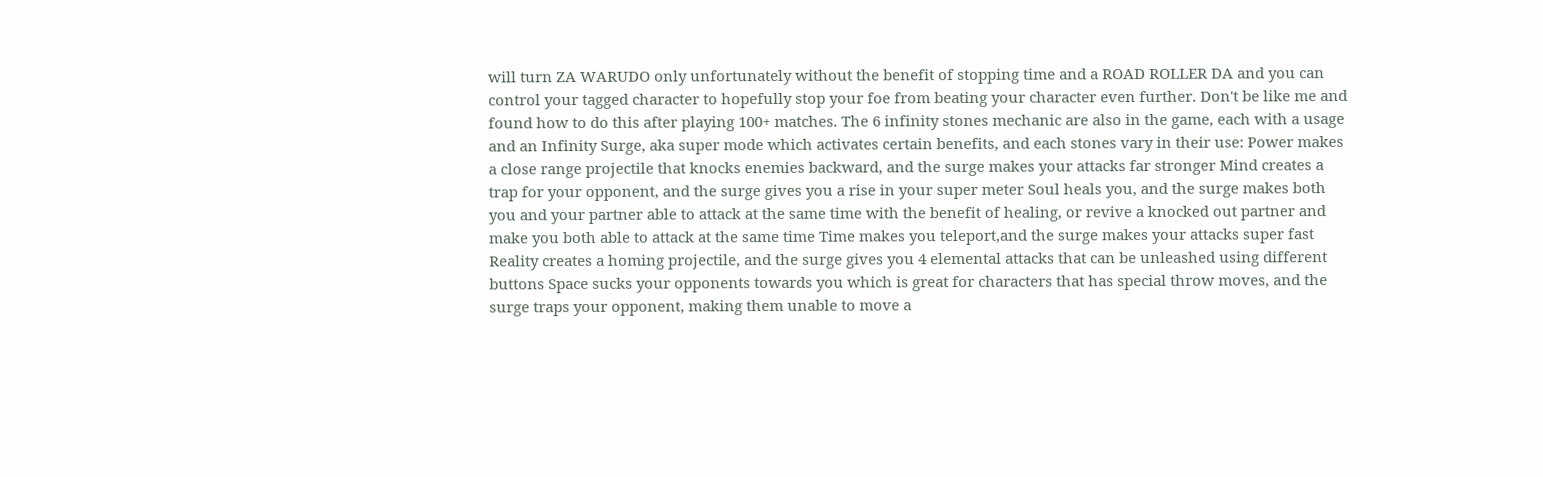will turn ZA WARUDO only unfortunately without the benefit of stopping time and a ROAD ROLLER DA and you can control your tagged character to hopefully stop your foe from beating your character even further. Don't be like me and found how to do this after playing 100+ matches. The 6 infinity stones mechanic are also in the game, each with a usage and an Infinity Surge, aka super mode which activates certain benefits, and each stones vary in their use: Power makes a close range projectile that knocks enemies backward, and the surge makes your attacks far stronger Mind creates a trap for your opponent, and the surge gives you a rise in your super meter Soul heals you, and the surge makes both you and your partner able to attack at the same time with the benefit of healing, or revive a knocked out partner and make you both able to attack at the same time Time makes you teleport,and the surge makes your attacks super fast Reality creates a homing projectile, and the surge gives you 4 elemental attacks that can be unleashed using different buttons Space sucks your opponents towards you which is great for characters that has special throw moves, and the surge traps your opponent, making them unable to move a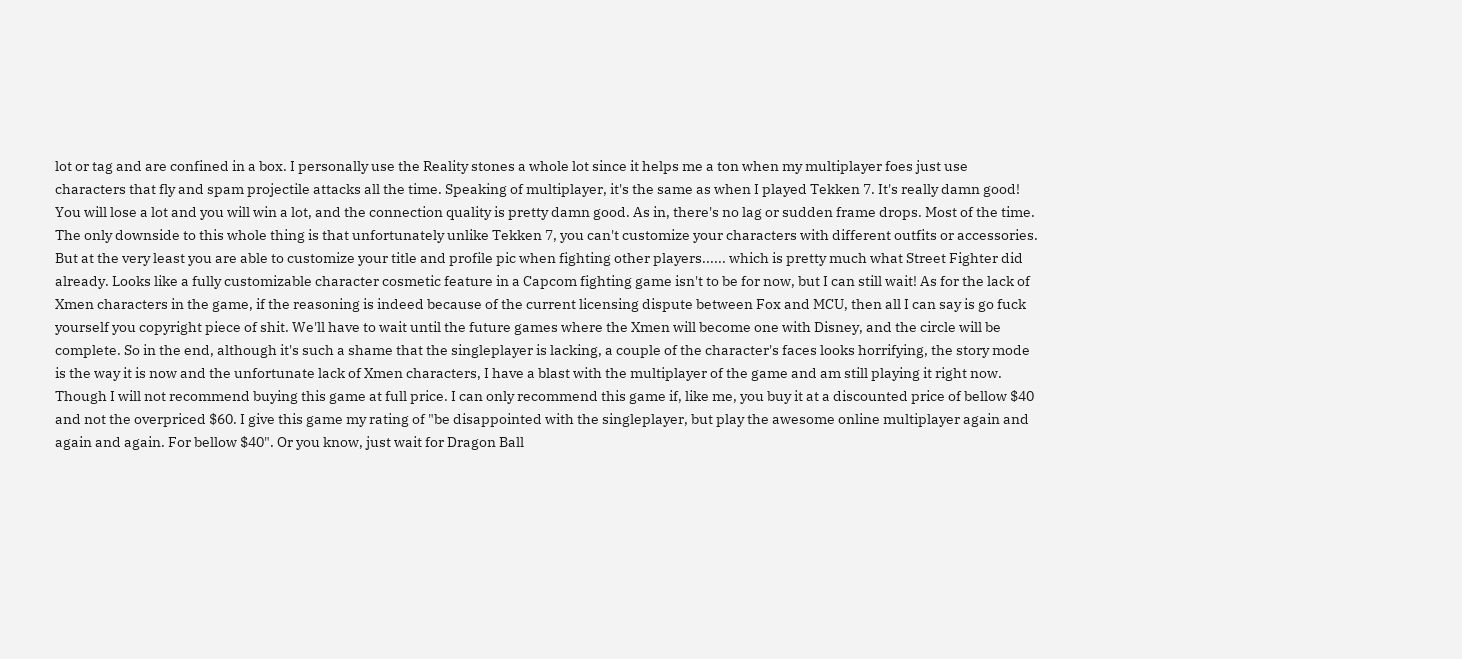lot or tag and are confined in a box. I personally use the Reality stones a whole lot since it helps me a ton when my multiplayer foes just use characters that fly and spam projectile attacks all the time. Speaking of multiplayer, it's the same as when I played Tekken 7. It's really damn good! You will lose a lot and you will win a lot, and the connection quality is pretty damn good. As in, there's no lag or sudden frame drops. Most of the time. The only downside to this whole thing is that unfortunately unlike Tekken 7, you can't customize your characters with different outfits or accessories. But at the very least you are able to customize your title and profile pic when fighting other players...... which is pretty much what Street Fighter did already. Looks like a fully customizable character cosmetic feature in a Capcom fighting game isn't to be for now, but I can still wait! As for the lack of Xmen characters in the game, if the reasoning is indeed because of the current licensing dispute between Fox and MCU, then all I can say is go fuck yourself you copyright piece of shit. We'll have to wait until the future games where the Xmen will become one with Disney, and the circle will be complete. So in the end, although it's such a shame that the singleplayer is lacking, a couple of the character's faces looks horrifying, the story mode is the way it is now and the unfortunate lack of Xmen characters, I have a blast with the multiplayer of the game and am still playing it right now. Though I will not recommend buying this game at full price. I can only recommend this game if, like me, you buy it at a discounted price of bellow $40 and not the overpriced $60. I give this game my rating of "be disappointed with the singleplayer, but play the awesome online multiplayer again and again and again. For bellow $40". Or you know, just wait for Dragon Ball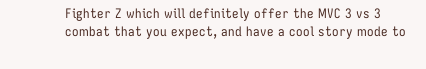Fighter Z which will definitely offer the MVC 3 vs 3 combat that you expect, and have a cool story mode to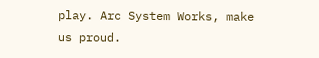play. Arc System Works, make us proud.